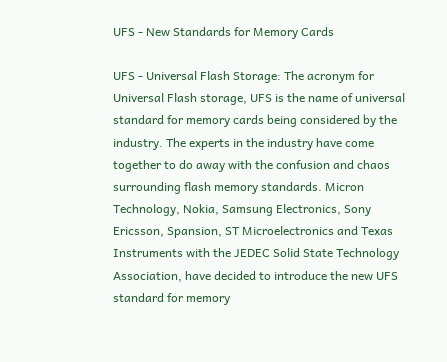UFS - New Standards for Memory Cards

UFS - Universal Flash Storage: The acronym for Universal Flash storage, UFS is the name of universal standard for memory cards being considered by the industry. The experts in the industry have come together to do away with the confusion and chaos surrounding flash memory standards. Micron Technology, Nokia, Samsung Electronics, Sony Ericsson, Spansion, ST Microelectronics and Texas Instruments with the JEDEC Solid State Technology Association, have decided to introduce the new UFS standard for memory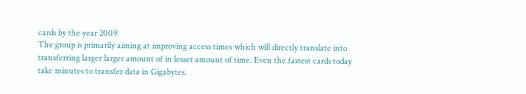cards by the year 2009.
The group is primarily aiming at improving access times which will directly translate into transferring larger larger amount of in lesser amount of time. Even the fastest cards today take minutes to transfer data in Gigabytes.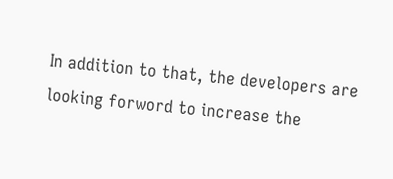In addition to that, the developers are looking forword to increase the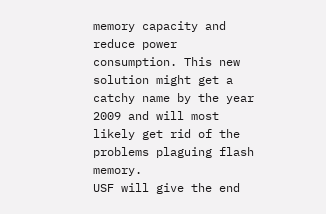memory capacity and reduce power consumption. This new solution might get a catchy name by the year 2009 and will most likely get rid of the problems plaguing flash memory.
USF will give the end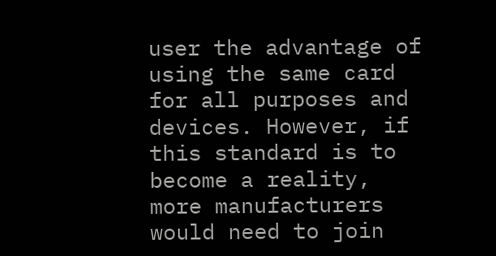user the advantage of using the same card for all purposes and devices. However, if this standard is to become a reality, more manufacturers would need to join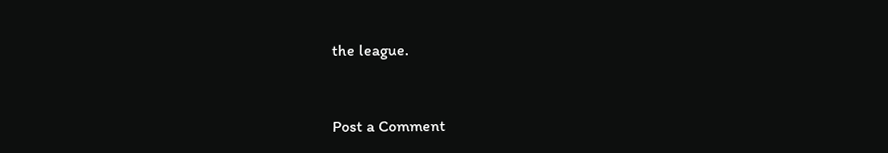the league.


Post a Comment